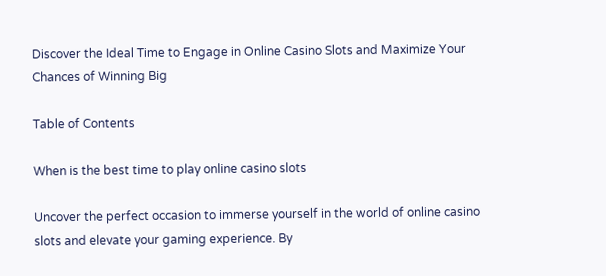Discover the Ideal Time to Engage in Online Casino Slots and Maximize Your Chances of Winning Big

Table of Contents

When is the best time to play online casino slots

Uncover the perfect occasion to immerse yourself in the world of online casino slots and elevate your gaming experience. By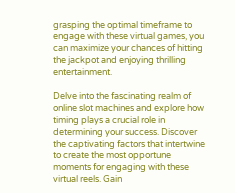grasping the optimal timeframe to engage with these virtual games, you can maximize your chances of hitting the jackpot and enjoying thrilling entertainment.

Delve into the fascinating realm of online slot machines and explore how timing plays a crucial role in determining your success. Discover the captivating factors that intertwine to create the most opportune moments for engaging with these virtual reels. Gain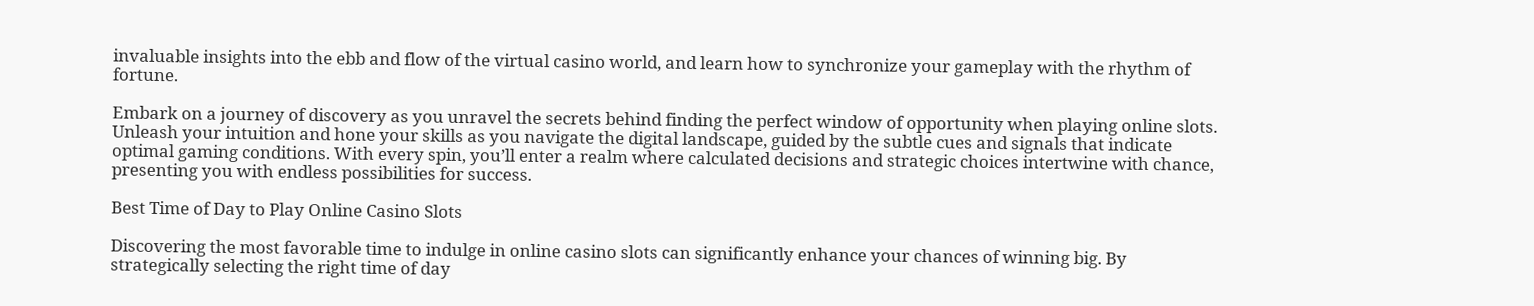invaluable insights into the ebb and flow of the virtual casino world, and learn how to synchronize your gameplay with the rhythm of fortune.

Embark on a journey of discovery as you unravel the secrets behind finding the perfect window of opportunity when playing online slots. Unleash your intuition and hone your skills as you navigate the digital landscape, guided by the subtle cues and signals that indicate optimal gaming conditions. With every spin, you’ll enter a realm where calculated decisions and strategic choices intertwine with chance, presenting you with endless possibilities for success.

Best Time of Day to Play Online Casino Slots

Discovering the most favorable time to indulge in online casino slots can significantly enhance your chances of winning big. By strategically selecting the right time of day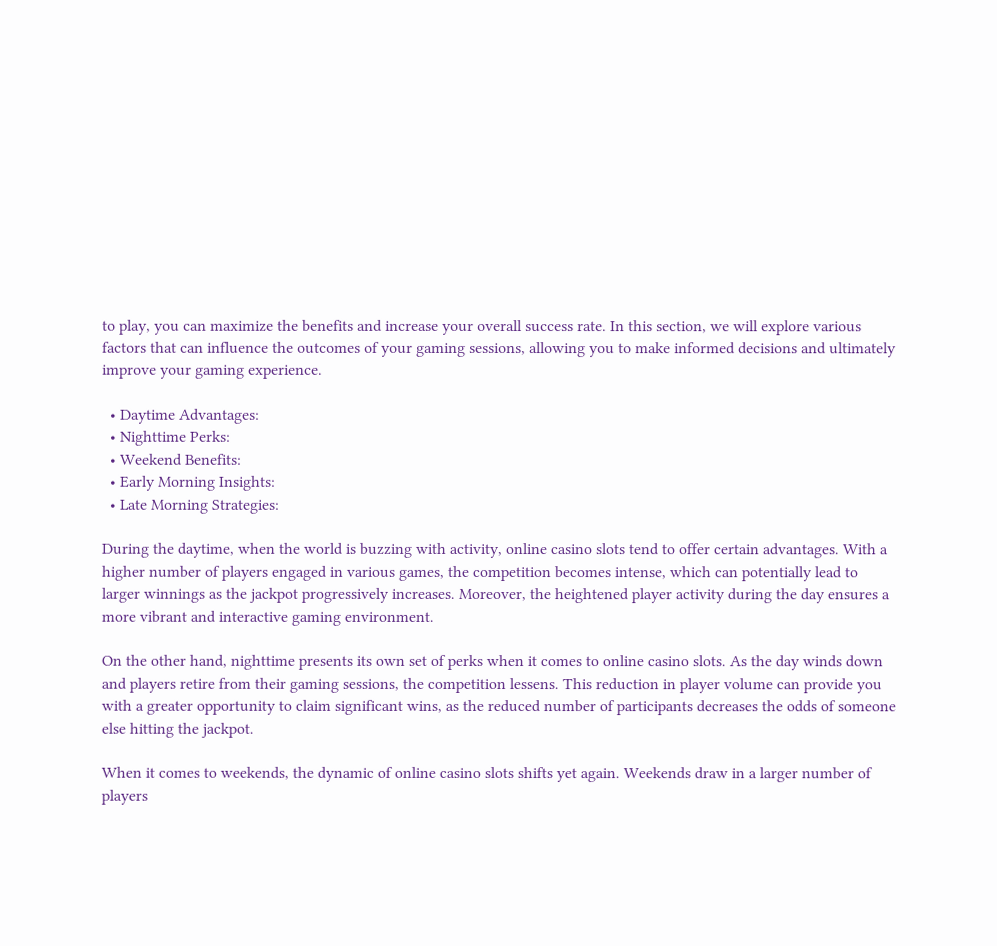to play, you can maximize the benefits and increase your overall success rate. In this section, we will explore various factors that can influence the outcomes of your gaming sessions, allowing you to make informed decisions and ultimately improve your gaming experience.

  • Daytime Advantages:
  • Nighttime Perks:
  • Weekend Benefits:
  • Early Morning Insights:
  • Late Morning Strategies:

During the daytime, when the world is buzzing with activity, online casino slots tend to offer certain advantages. With a higher number of players engaged in various games, the competition becomes intense, which can potentially lead to larger winnings as the jackpot progressively increases. Moreover, the heightened player activity during the day ensures a more vibrant and interactive gaming environment.

On the other hand, nighttime presents its own set of perks when it comes to online casino slots. As the day winds down and players retire from their gaming sessions, the competition lessens. This reduction in player volume can provide you with a greater opportunity to claim significant wins, as the reduced number of participants decreases the odds of someone else hitting the jackpot.

When it comes to weekends, the dynamic of online casino slots shifts yet again. Weekends draw in a larger number of players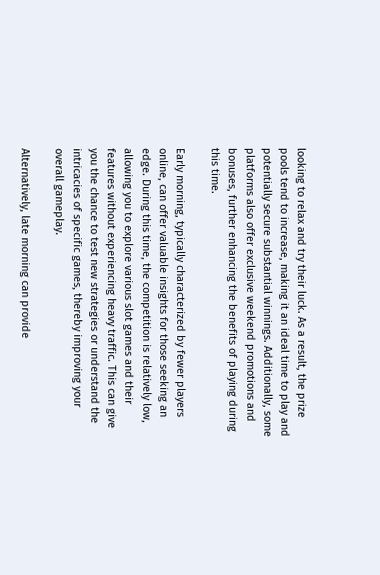looking to relax and try their luck. As a result, the prize pools tend to increase, making it an ideal time to play and potentially secure substantial winnings. Additionally, some platforms also offer exclusive weekend promotions and bonuses, further enhancing the benefits of playing during this time.

Early morning, typically characterized by fewer players online, can offer valuable insights for those seeking an edge. During this time, the competition is relatively low, allowing you to explore various slot games and their features without experiencing heavy traffic. This can give you the chance to test new strategies or understand the intricacies of specific games, thereby improving your overall gameplay.

Alternatively, late morning can provide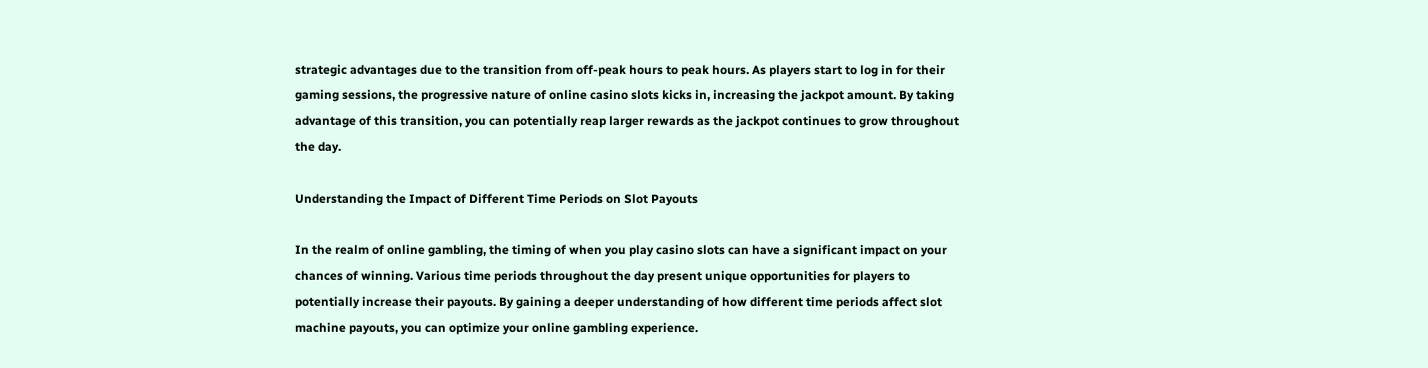strategic advantages due to the transition from off-peak hours to peak hours. As players start to log in for their gaming sessions, the progressive nature of online casino slots kicks in, increasing the jackpot amount. By taking advantage of this transition, you can potentially reap larger rewards as the jackpot continues to grow throughout the day.

Understanding the Impact of Different Time Periods on Slot Payouts

In the realm of online gambling, the timing of when you play casino slots can have a significant impact on your chances of winning. Various time periods throughout the day present unique opportunities for players to potentially increase their payouts. By gaining a deeper understanding of how different time periods affect slot machine payouts, you can optimize your online gambling experience.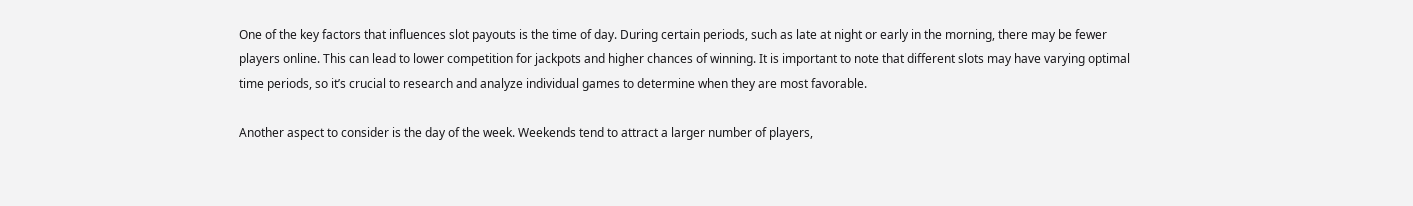One of the key factors that influences slot payouts is the time of day. During certain periods, such as late at night or early in the morning, there may be fewer players online. This can lead to lower competition for jackpots and higher chances of winning. It is important to note that different slots may have varying optimal time periods, so it’s crucial to research and analyze individual games to determine when they are most favorable.

Another aspect to consider is the day of the week. Weekends tend to attract a larger number of players,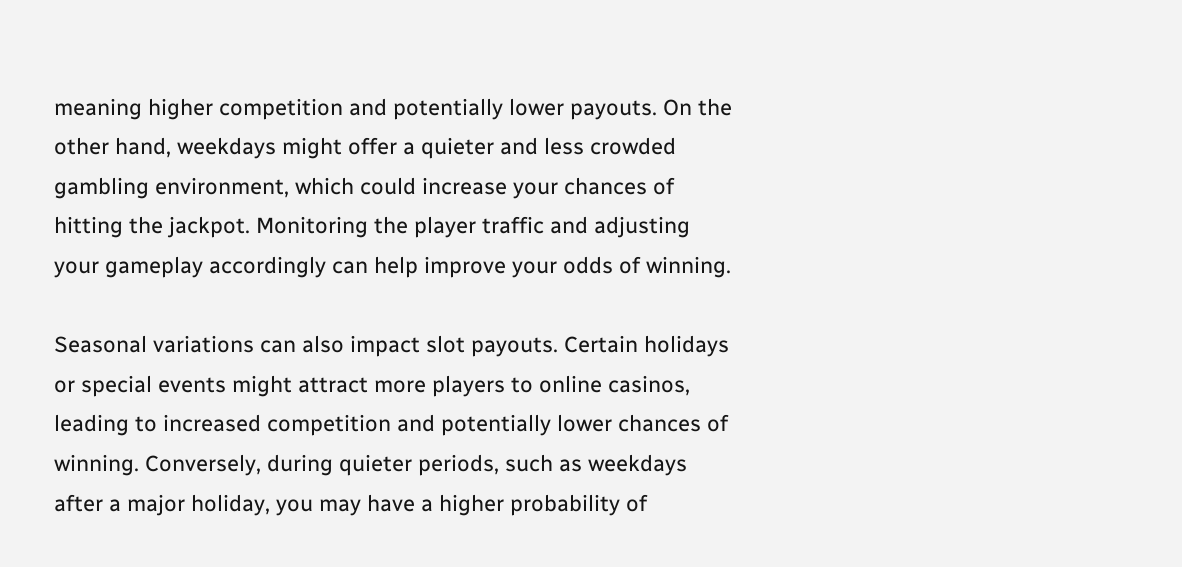meaning higher competition and potentially lower payouts. On the other hand, weekdays might offer a quieter and less crowded gambling environment, which could increase your chances of hitting the jackpot. Monitoring the player traffic and adjusting your gameplay accordingly can help improve your odds of winning.

Seasonal variations can also impact slot payouts. Certain holidays or special events might attract more players to online casinos, leading to increased competition and potentially lower chances of winning. Conversely, during quieter periods, such as weekdays after a major holiday, you may have a higher probability of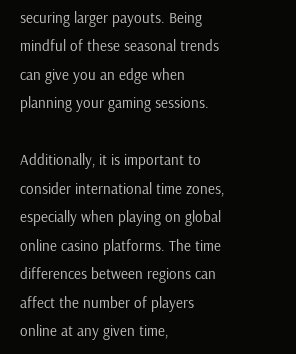securing larger payouts. Being mindful of these seasonal trends can give you an edge when planning your gaming sessions.

Additionally, it is important to consider international time zones, especially when playing on global online casino platforms. The time differences between regions can affect the number of players online at any given time,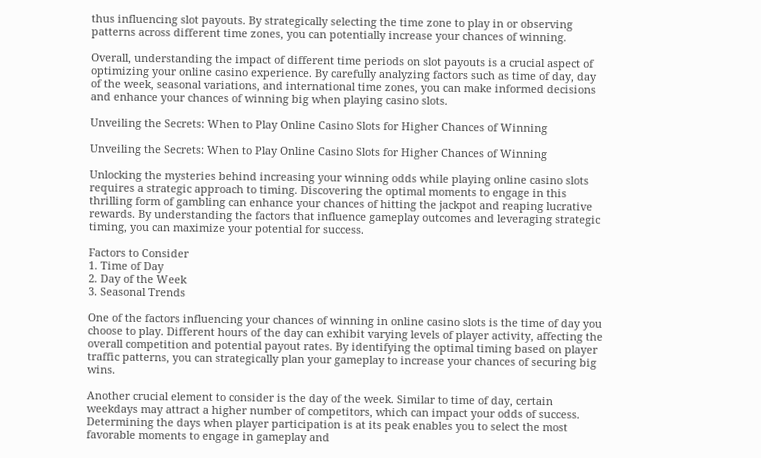thus influencing slot payouts. By strategically selecting the time zone to play in or observing patterns across different time zones, you can potentially increase your chances of winning.

Overall, understanding the impact of different time periods on slot payouts is a crucial aspect of optimizing your online casino experience. By carefully analyzing factors such as time of day, day of the week, seasonal variations, and international time zones, you can make informed decisions and enhance your chances of winning big when playing casino slots.

Unveiling the Secrets: When to Play Online Casino Slots for Higher Chances of Winning

Unveiling the Secrets: When to Play Online Casino Slots for Higher Chances of Winning

Unlocking the mysteries behind increasing your winning odds while playing online casino slots requires a strategic approach to timing. Discovering the optimal moments to engage in this thrilling form of gambling can enhance your chances of hitting the jackpot and reaping lucrative rewards. By understanding the factors that influence gameplay outcomes and leveraging strategic timing, you can maximize your potential for success.

Factors to Consider
1. Time of Day
2. Day of the Week
3. Seasonal Trends

One of the factors influencing your chances of winning in online casino slots is the time of day you choose to play. Different hours of the day can exhibit varying levels of player activity, affecting the overall competition and potential payout rates. By identifying the optimal timing based on player traffic patterns, you can strategically plan your gameplay to increase your chances of securing big wins.

Another crucial element to consider is the day of the week. Similar to time of day, certain weekdays may attract a higher number of competitors, which can impact your odds of success. Determining the days when player participation is at its peak enables you to select the most favorable moments to engage in gameplay and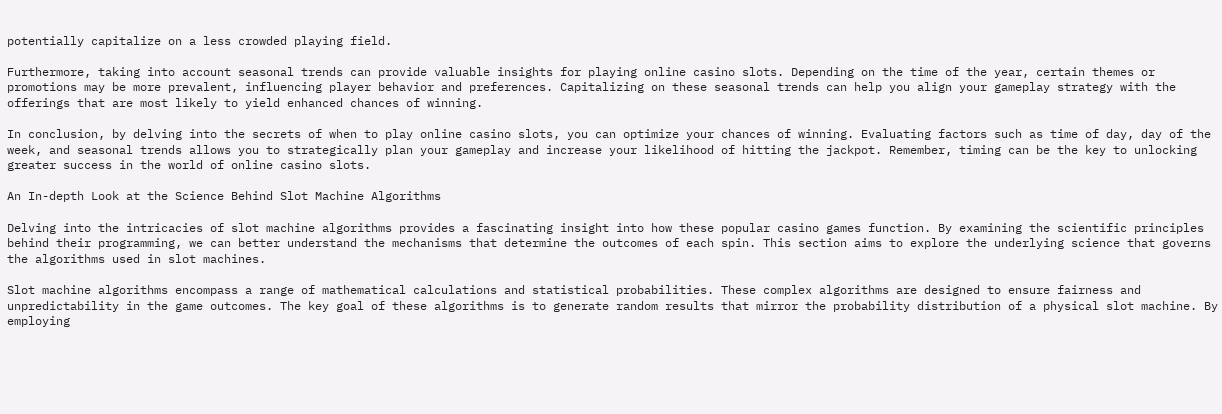potentially capitalize on a less crowded playing field.

Furthermore, taking into account seasonal trends can provide valuable insights for playing online casino slots. Depending on the time of the year, certain themes or promotions may be more prevalent, influencing player behavior and preferences. Capitalizing on these seasonal trends can help you align your gameplay strategy with the offerings that are most likely to yield enhanced chances of winning.

In conclusion, by delving into the secrets of when to play online casino slots, you can optimize your chances of winning. Evaluating factors such as time of day, day of the week, and seasonal trends allows you to strategically plan your gameplay and increase your likelihood of hitting the jackpot. Remember, timing can be the key to unlocking greater success in the world of online casino slots.

An In-depth Look at the Science Behind Slot Machine Algorithms

Delving into the intricacies of slot machine algorithms provides a fascinating insight into how these popular casino games function. By examining the scientific principles behind their programming, we can better understand the mechanisms that determine the outcomes of each spin. This section aims to explore the underlying science that governs the algorithms used in slot machines.

Slot machine algorithms encompass a range of mathematical calculations and statistical probabilities. These complex algorithms are designed to ensure fairness and unpredictability in the game outcomes. The key goal of these algorithms is to generate random results that mirror the probability distribution of a physical slot machine. By employing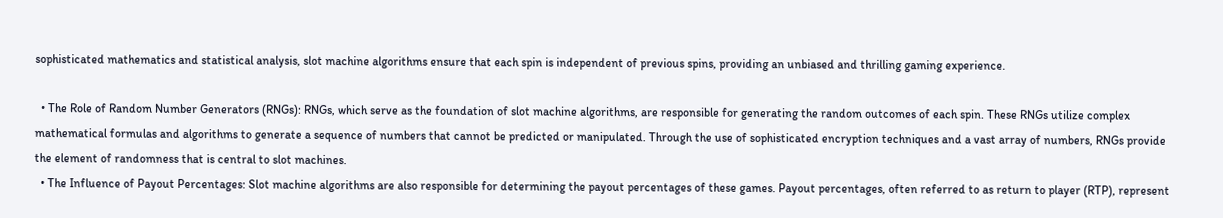sophisticated mathematics and statistical analysis, slot machine algorithms ensure that each spin is independent of previous spins, providing an unbiased and thrilling gaming experience.

  • The Role of Random Number Generators (RNGs): RNGs, which serve as the foundation of slot machine algorithms, are responsible for generating the random outcomes of each spin. These RNGs utilize complex mathematical formulas and algorithms to generate a sequence of numbers that cannot be predicted or manipulated. Through the use of sophisticated encryption techniques and a vast array of numbers, RNGs provide the element of randomness that is central to slot machines.
  • The Influence of Payout Percentages: Slot machine algorithms are also responsible for determining the payout percentages of these games. Payout percentages, often referred to as return to player (RTP), represent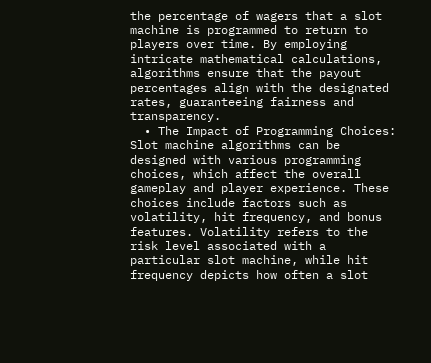the percentage of wagers that a slot machine is programmed to return to players over time. By employing intricate mathematical calculations, algorithms ensure that the payout percentages align with the designated rates, guaranteeing fairness and transparency.
  • The Impact of Programming Choices: Slot machine algorithms can be designed with various programming choices, which affect the overall gameplay and player experience. These choices include factors such as volatility, hit frequency, and bonus features. Volatility refers to the risk level associated with a particular slot machine, while hit frequency depicts how often a slot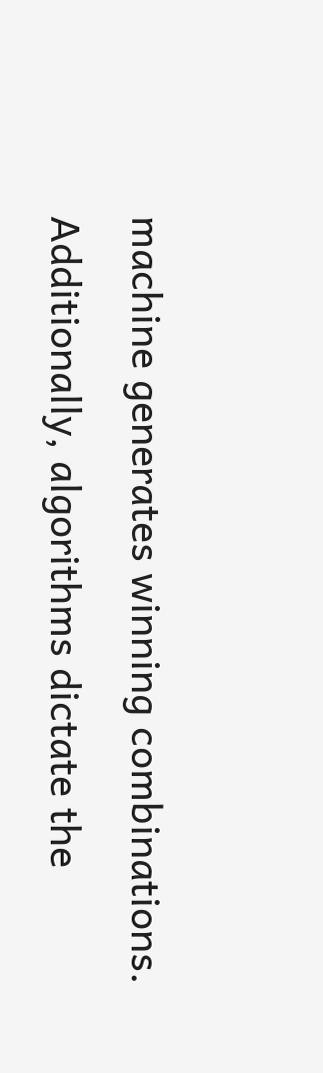machine generates winning combinations. Additionally, algorithms dictate the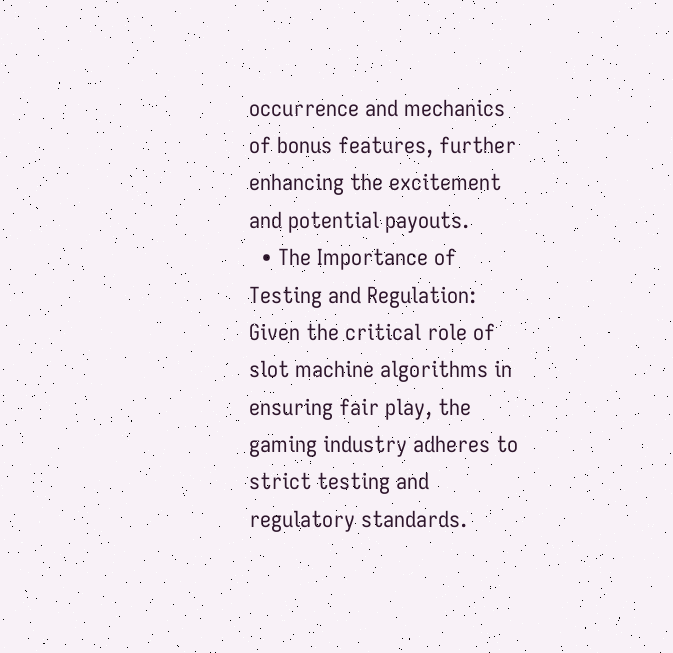occurrence and mechanics of bonus features, further enhancing the excitement and potential payouts.
  • The Importance of Testing and Regulation: Given the critical role of slot machine algorithms in ensuring fair play, the gaming industry adheres to strict testing and regulatory standards.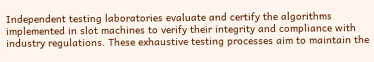Independent testing laboratories evaluate and certify the algorithms implemented in slot machines to verify their integrity and compliance with industry regulations. These exhaustive testing processes aim to maintain the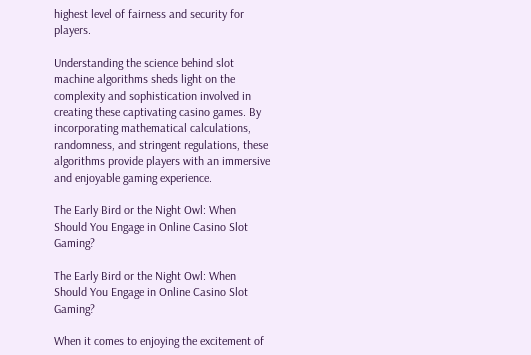highest level of fairness and security for players.

Understanding the science behind slot machine algorithms sheds light on the complexity and sophistication involved in creating these captivating casino games. By incorporating mathematical calculations, randomness, and stringent regulations, these algorithms provide players with an immersive and enjoyable gaming experience.

The Early Bird or the Night Owl: When Should You Engage in Online Casino Slot Gaming?

The Early Bird or the Night Owl: When Should You Engage in Online Casino Slot Gaming?

When it comes to enjoying the excitement of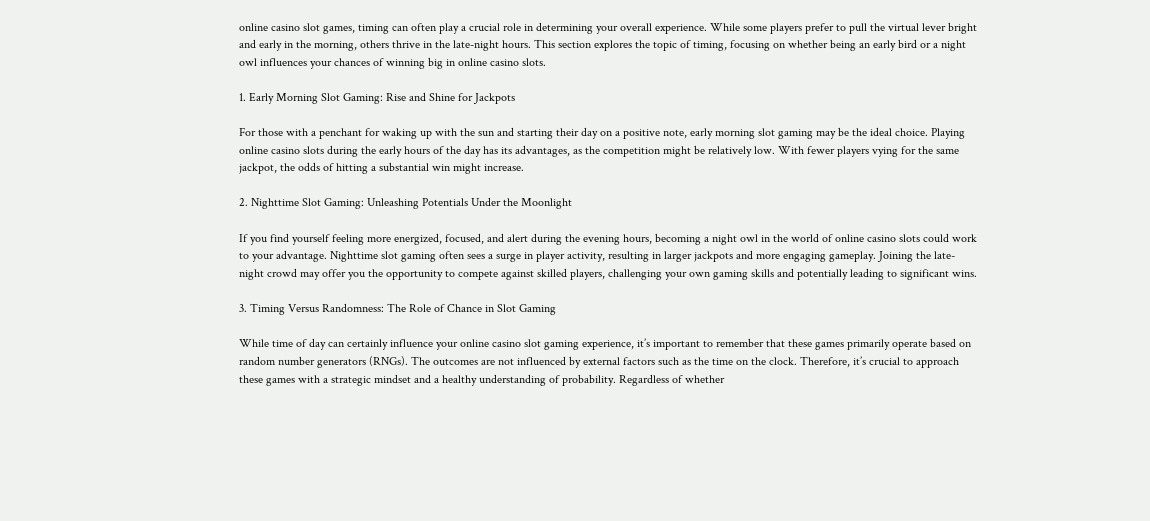online casino slot games, timing can often play a crucial role in determining your overall experience. While some players prefer to pull the virtual lever bright and early in the morning, others thrive in the late-night hours. This section explores the topic of timing, focusing on whether being an early bird or a night owl influences your chances of winning big in online casino slots.

1. Early Morning Slot Gaming: Rise and Shine for Jackpots

For those with a penchant for waking up with the sun and starting their day on a positive note, early morning slot gaming may be the ideal choice. Playing online casino slots during the early hours of the day has its advantages, as the competition might be relatively low. With fewer players vying for the same jackpot, the odds of hitting a substantial win might increase.

2. Nighttime Slot Gaming: Unleashing Potentials Under the Moonlight

If you find yourself feeling more energized, focused, and alert during the evening hours, becoming a night owl in the world of online casino slots could work to your advantage. Nighttime slot gaming often sees a surge in player activity, resulting in larger jackpots and more engaging gameplay. Joining the late-night crowd may offer you the opportunity to compete against skilled players, challenging your own gaming skills and potentially leading to significant wins.

3. Timing Versus Randomness: The Role of Chance in Slot Gaming

While time of day can certainly influence your online casino slot gaming experience, it’s important to remember that these games primarily operate based on random number generators (RNGs). The outcomes are not influenced by external factors such as the time on the clock. Therefore, it’s crucial to approach these games with a strategic mindset and a healthy understanding of probability. Regardless of whether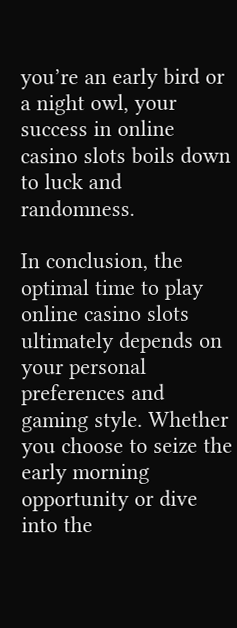you’re an early bird or a night owl, your success in online casino slots boils down to luck and randomness.

In conclusion, the optimal time to play online casino slots ultimately depends on your personal preferences and gaming style. Whether you choose to seize the early morning opportunity or dive into the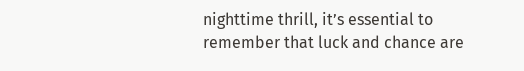nighttime thrill, it’s essential to remember that luck and chance are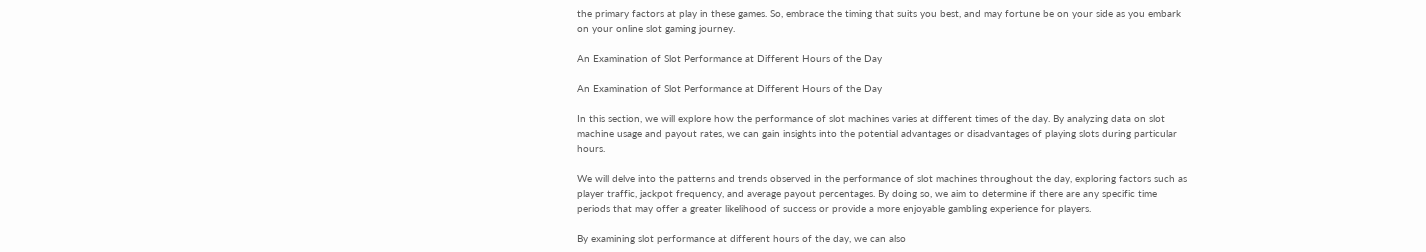the primary factors at play in these games. So, embrace the timing that suits you best, and may fortune be on your side as you embark on your online slot gaming journey.

An Examination of Slot Performance at Different Hours of the Day

An Examination of Slot Performance at Different Hours of the Day

In this section, we will explore how the performance of slot machines varies at different times of the day. By analyzing data on slot machine usage and payout rates, we can gain insights into the potential advantages or disadvantages of playing slots during particular hours.

We will delve into the patterns and trends observed in the performance of slot machines throughout the day, exploring factors such as player traffic, jackpot frequency, and average payout percentages. By doing so, we aim to determine if there are any specific time periods that may offer a greater likelihood of success or provide a more enjoyable gambling experience for players.

By examining slot performance at different hours of the day, we can also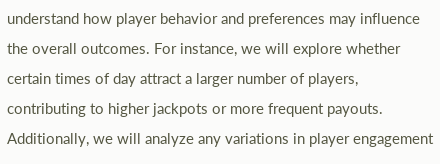understand how player behavior and preferences may influence the overall outcomes. For instance, we will explore whether certain times of day attract a larger number of players, contributing to higher jackpots or more frequent payouts. Additionally, we will analyze any variations in player engagement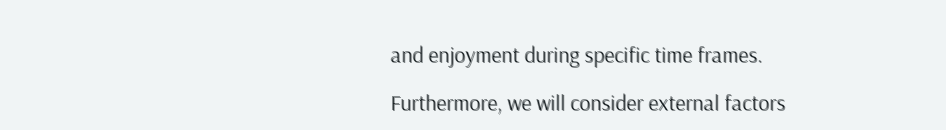and enjoyment during specific time frames.

Furthermore, we will consider external factors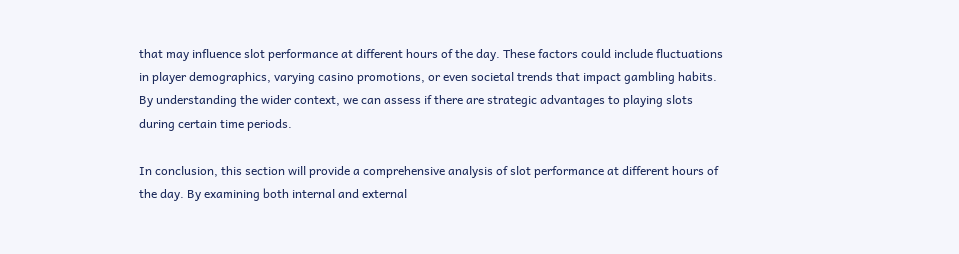that may influence slot performance at different hours of the day. These factors could include fluctuations in player demographics, varying casino promotions, or even societal trends that impact gambling habits. By understanding the wider context, we can assess if there are strategic advantages to playing slots during certain time periods.

In conclusion, this section will provide a comprehensive analysis of slot performance at different hours of the day. By examining both internal and external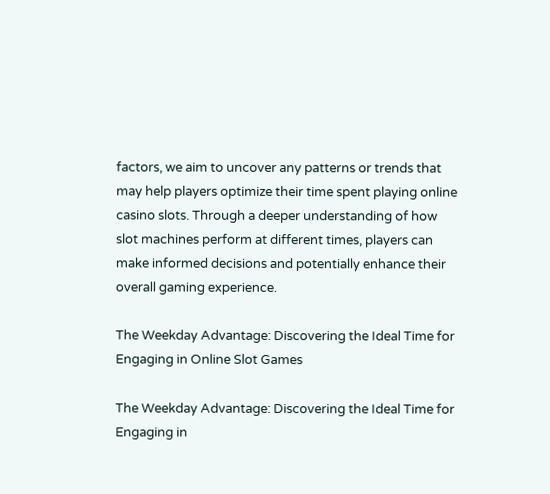factors, we aim to uncover any patterns or trends that may help players optimize their time spent playing online casino slots. Through a deeper understanding of how slot machines perform at different times, players can make informed decisions and potentially enhance their overall gaming experience.

The Weekday Advantage: Discovering the Ideal Time for Engaging in Online Slot Games

The Weekday Advantage: Discovering the Ideal Time for Engaging in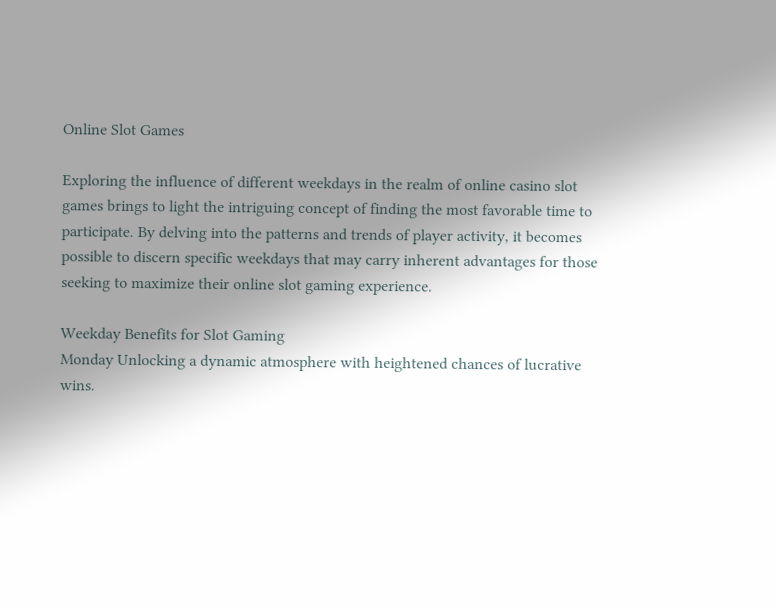Online Slot Games

Exploring the influence of different weekdays in the realm of online casino slot games brings to light the intriguing concept of finding the most favorable time to participate. By delving into the patterns and trends of player activity, it becomes possible to discern specific weekdays that may carry inherent advantages for those seeking to maximize their online slot gaming experience.

Weekday Benefits for Slot Gaming
Monday Unlocking a dynamic atmosphere with heightened chances of lucrative wins.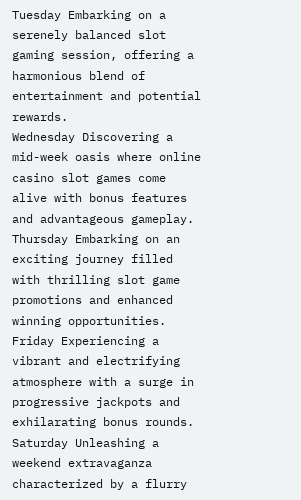Tuesday Embarking on a serenely balanced slot gaming session, offering a harmonious blend of entertainment and potential rewards.
Wednesday Discovering a mid-week oasis where online casino slot games come alive with bonus features and advantageous gameplay.
Thursday Embarking on an exciting journey filled with thrilling slot game promotions and enhanced winning opportunities.
Friday Experiencing a vibrant and electrifying atmosphere with a surge in progressive jackpots and exhilarating bonus rounds.
Saturday Unleashing a weekend extravaganza characterized by a flurry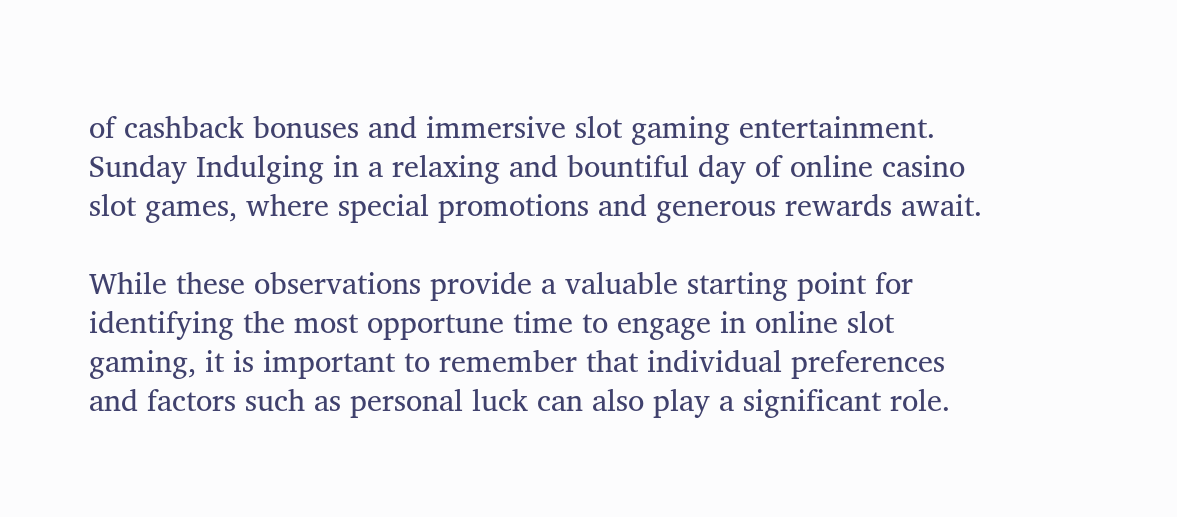of cashback bonuses and immersive slot gaming entertainment.
Sunday Indulging in a relaxing and bountiful day of online casino slot games, where special promotions and generous rewards await.

While these observations provide a valuable starting point for identifying the most opportune time to engage in online slot gaming, it is important to remember that individual preferences and factors such as personal luck can also play a significant role.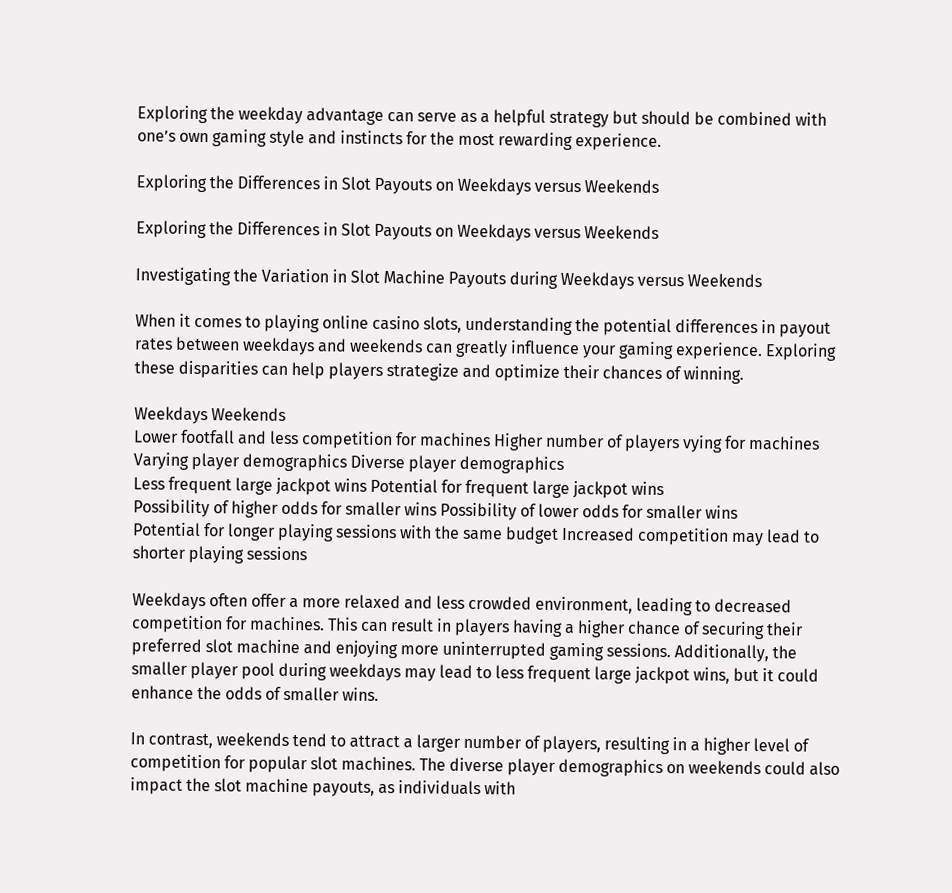Exploring the weekday advantage can serve as a helpful strategy but should be combined with one’s own gaming style and instincts for the most rewarding experience.

Exploring the Differences in Slot Payouts on Weekdays versus Weekends

Exploring the Differences in Slot Payouts on Weekdays versus Weekends

Investigating the Variation in Slot Machine Payouts during Weekdays versus Weekends

When it comes to playing online casino slots, understanding the potential differences in payout rates between weekdays and weekends can greatly influence your gaming experience. Exploring these disparities can help players strategize and optimize their chances of winning.

Weekdays Weekends
Lower footfall and less competition for machines Higher number of players vying for machines
Varying player demographics Diverse player demographics
Less frequent large jackpot wins Potential for frequent large jackpot wins
Possibility of higher odds for smaller wins Possibility of lower odds for smaller wins
Potential for longer playing sessions with the same budget Increased competition may lead to shorter playing sessions

Weekdays often offer a more relaxed and less crowded environment, leading to decreased competition for machines. This can result in players having a higher chance of securing their preferred slot machine and enjoying more uninterrupted gaming sessions. Additionally, the smaller player pool during weekdays may lead to less frequent large jackpot wins, but it could enhance the odds of smaller wins.

In contrast, weekends tend to attract a larger number of players, resulting in a higher level of competition for popular slot machines. The diverse player demographics on weekends could also impact the slot machine payouts, as individuals with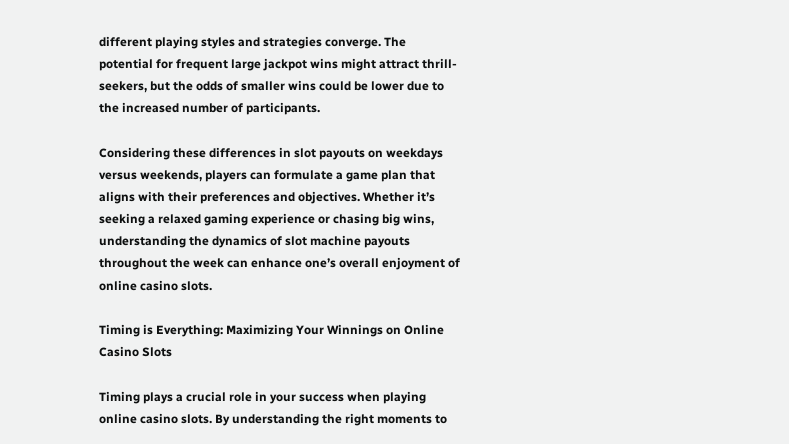different playing styles and strategies converge. The potential for frequent large jackpot wins might attract thrill-seekers, but the odds of smaller wins could be lower due to the increased number of participants.

Considering these differences in slot payouts on weekdays versus weekends, players can formulate a game plan that aligns with their preferences and objectives. Whether it’s seeking a relaxed gaming experience or chasing big wins, understanding the dynamics of slot machine payouts throughout the week can enhance one’s overall enjoyment of online casino slots.

Timing is Everything: Maximizing Your Winnings on Online Casino Slots

Timing plays a crucial role in your success when playing online casino slots. By understanding the right moments to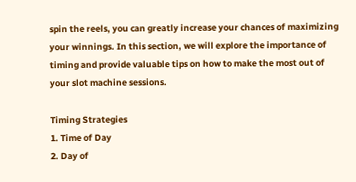spin the reels, you can greatly increase your chances of maximizing your winnings. In this section, we will explore the importance of timing and provide valuable tips on how to make the most out of your slot machine sessions.

Timing Strategies
1. Time of Day
2. Day of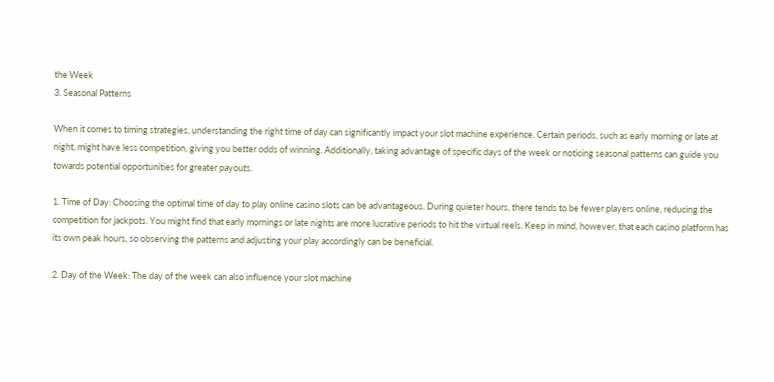the Week
3. Seasonal Patterns

When it comes to timing strategies, understanding the right time of day can significantly impact your slot machine experience. Certain periods, such as early morning or late at night, might have less competition, giving you better odds of winning. Additionally, taking advantage of specific days of the week or noticing seasonal patterns can guide you towards potential opportunities for greater payouts.

1. Time of Day: Choosing the optimal time of day to play online casino slots can be advantageous. During quieter hours, there tends to be fewer players online, reducing the competition for jackpots. You might find that early mornings or late nights are more lucrative periods to hit the virtual reels. Keep in mind, however, that each casino platform has its own peak hours, so observing the patterns and adjusting your play accordingly can be beneficial.

2. Day of the Week: The day of the week can also influence your slot machine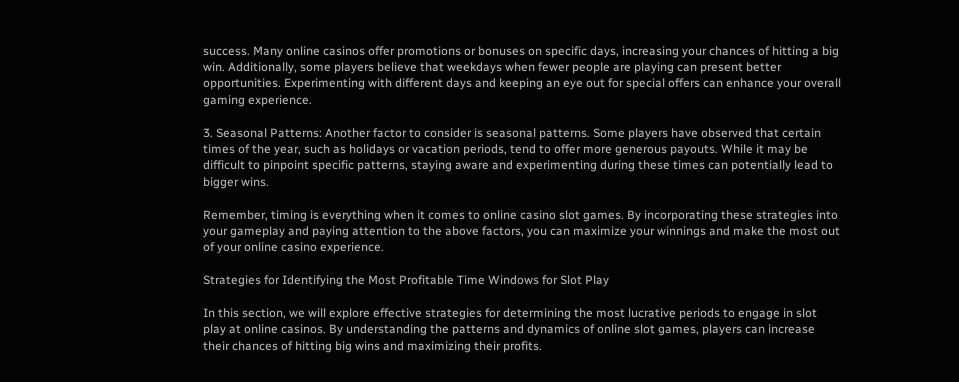success. Many online casinos offer promotions or bonuses on specific days, increasing your chances of hitting a big win. Additionally, some players believe that weekdays when fewer people are playing can present better opportunities. Experimenting with different days and keeping an eye out for special offers can enhance your overall gaming experience.

3. Seasonal Patterns: Another factor to consider is seasonal patterns. Some players have observed that certain times of the year, such as holidays or vacation periods, tend to offer more generous payouts. While it may be difficult to pinpoint specific patterns, staying aware and experimenting during these times can potentially lead to bigger wins.

Remember, timing is everything when it comes to online casino slot games. By incorporating these strategies into your gameplay and paying attention to the above factors, you can maximize your winnings and make the most out of your online casino experience.

Strategies for Identifying the Most Profitable Time Windows for Slot Play

In this section, we will explore effective strategies for determining the most lucrative periods to engage in slot play at online casinos. By understanding the patterns and dynamics of online slot games, players can increase their chances of hitting big wins and maximizing their profits.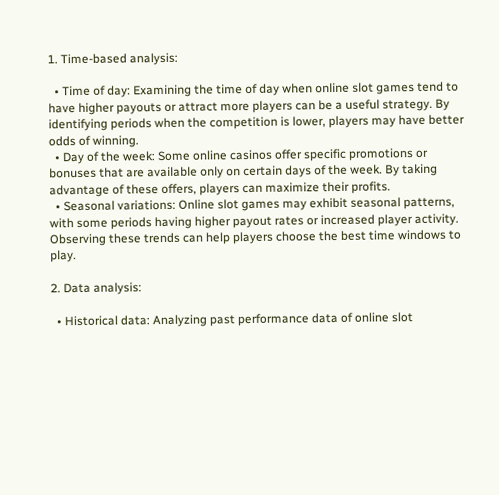1. Time-based analysis:

  • Time of day: Examining the time of day when online slot games tend to have higher payouts or attract more players can be a useful strategy. By identifying periods when the competition is lower, players may have better odds of winning.
  • Day of the week: Some online casinos offer specific promotions or bonuses that are available only on certain days of the week. By taking advantage of these offers, players can maximize their profits.
  • Seasonal variations: Online slot games may exhibit seasonal patterns, with some periods having higher payout rates or increased player activity. Observing these trends can help players choose the best time windows to play.

2. Data analysis:

  • Historical data: Analyzing past performance data of online slot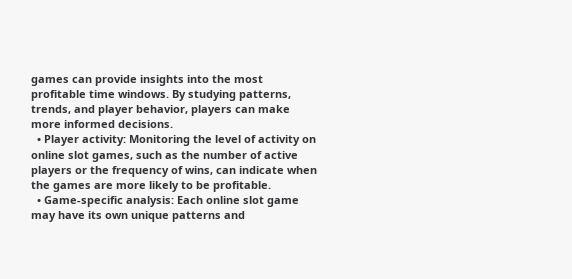games can provide insights into the most profitable time windows. By studying patterns, trends, and player behavior, players can make more informed decisions.
  • Player activity: Monitoring the level of activity on online slot games, such as the number of active players or the frequency of wins, can indicate when the games are more likely to be profitable.
  • Game-specific analysis: Each online slot game may have its own unique patterns and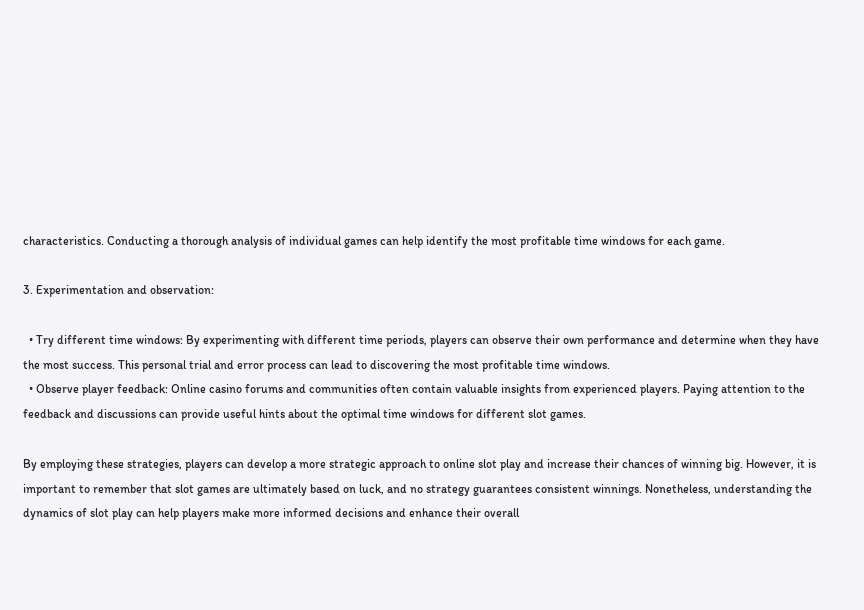characteristics. Conducting a thorough analysis of individual games can help identify the most profitable time windows for each game.

3. Experimentation and observation:

  • Try different time windows: By experimenting with different time periods, players can observe their own performance and determine when they have the most success. This personal trial and error process can lead to discovering the most profitable time windows.
  • Observe player feedback: Online casino forums and communities often contain valuable insights from experienced players. Paying attention to the feedback and discussions can provide useful hints about the optimal time windows for different slot games.

By employing these strategies, players can develop a more strategic approach to online slot play and increase their chances of winning big. However, it is important to remember that slot games are ultimately based on luck, and no strategy guarantees consistent winnings. Nonetheless, understanding the dynamics of slot play can help players make more informed decisions and enhance their overall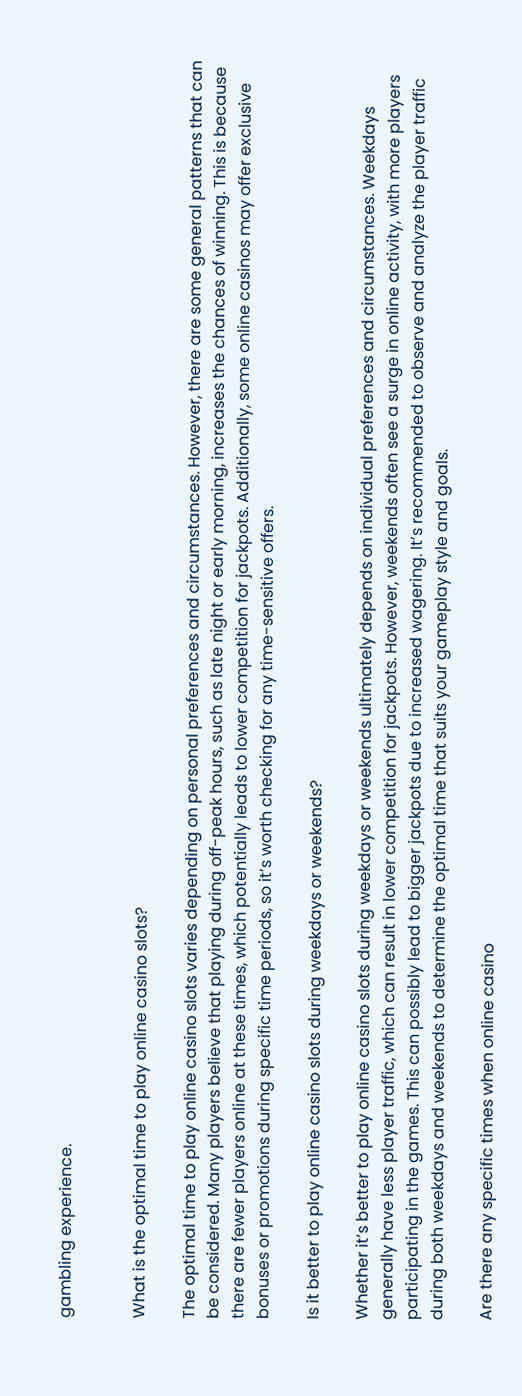gambling experience.


What is the optimal time to play online casino slots?

The optimal time to play online casino slots varies depending on personal preferences and circumstances. However, there are some general patterns that can be considered. Many players believe that playing during off-peak hours, such as late night or early morning, increases the chances of winning. This is because there are fewer players online at these times, which potentially leads to lower competition for jackpots. Additionally, some online casinos may offer exclusive bonuses or promotions during specific time periods, so it’s worth checking for any time-sensitive offers.

Is it better to play online casino slots during weekdays or weekends?

Whether it’s better to play online casino slots during weekdays or weekends ultimately depends on individual preferences and circumstances. Weekdays generally have less player traffic, which can result in lower competition for jackpots. However, weekends often see a surge in online activity, with more players participating in the games. This can possibly lead to bigger jackpots due to increased wagering. It’s recommended to observe and analyze the player traffic during both weekdays and weekends to determine the optimal time that suits your gameplay style and goals.

Are there any specific times when online casino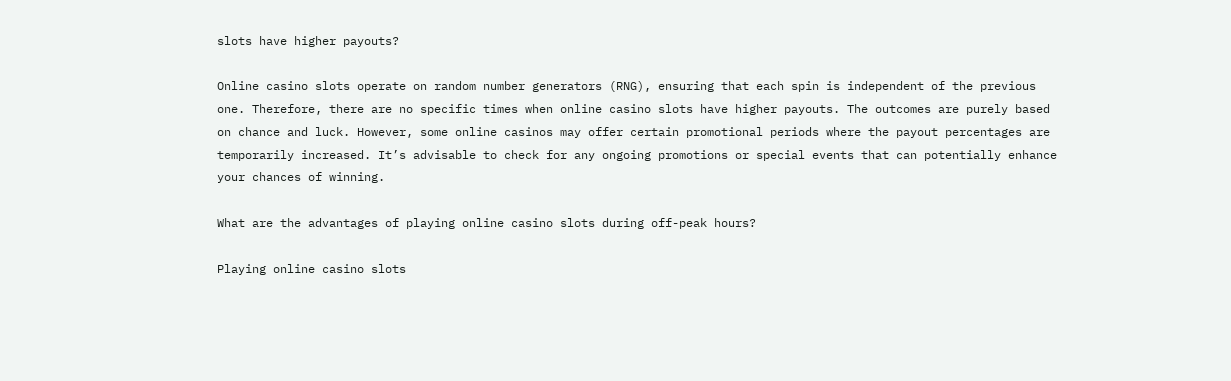slots have higher payouts?

Online casino slots operate on random number generators (RNG), ensuring that each spin is independent of the previous one. Therefore, there are no specific times when online casino slots have higher payouts. The outcomes are purely based on chance and luck. However, some online casinos may offer certain promotional periods where the payout percentages are temporarily increased. It’s advisable to check for any ongoing promotions or special events that can potentially enhance your chances of winning.

What are the advantages of playing online casino slots during off-peak hours?

Playing online casino slots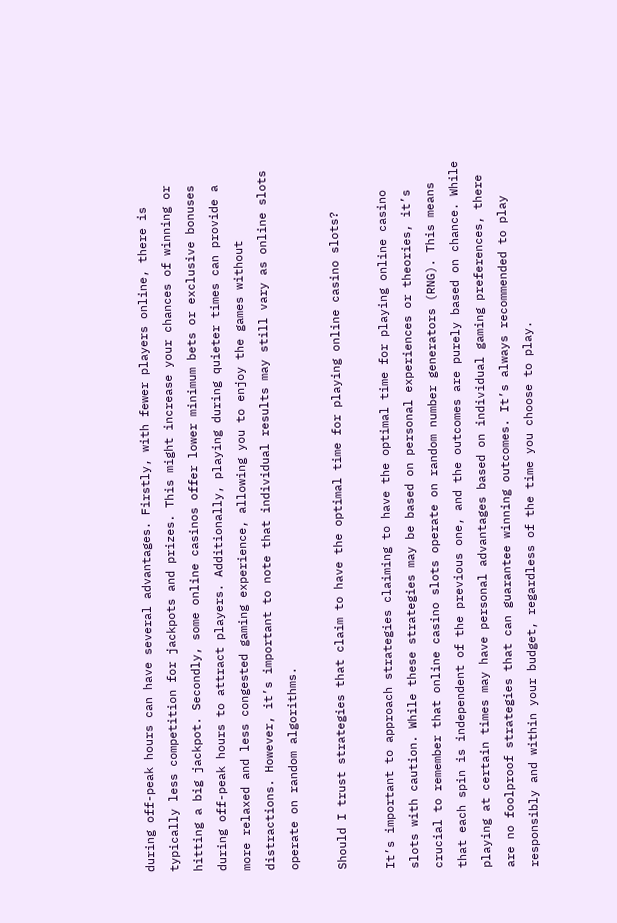during off-peak hours can have several advantages. Firstly, with fewer players online, there is typically less competition for jackpots and prizes. This might increase your chances of winning or hitting a big jackpot. Secondly, some online casinos offer lower minimum bets or exclusive bonuses during off-peak hours to attract players. Additionally, playing during quieter times can provide a more relaxed and less congested gaming experience, allowing you to enjoy the games without distractions. However, it’s important to note that individual results may still vary as online slots operate on random algorithms.

Should I trust strategies that claim to have the optimal time for playing online casino slots?

It’s important to approach strategies claiming to have the optimal time for playing online casino slots with caution. While these strategies may be based on personal experiences or theories, it’s crucial to remember that online casino slots operate on random number generators (RNG). This means that each spin is independent of the previous one, and the outcomes are purely based on chance. While playing at certain times may have personal advantages based on individual gaming preferences, there are no foolproof strategies that can guarantee winning outcomes. It’s always recommended to play responsibly and within your budget, regardless of the time you choose to play.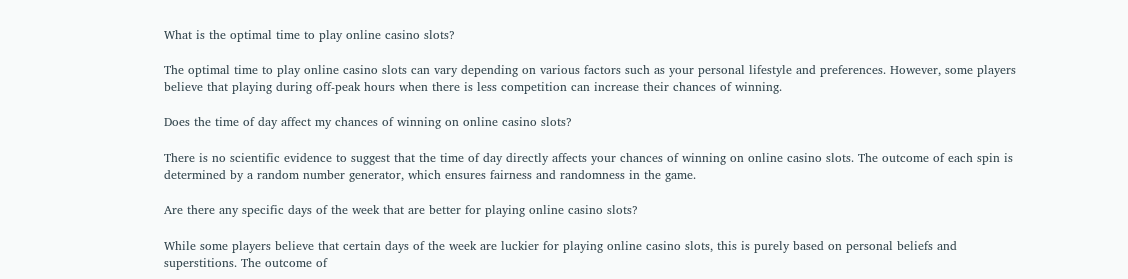What is the optimal time to play online casino slots?

The optimal time to play online casino slots can vary depending on various factors such as your personal lifestyle and preferences. However, some players believe that playing during off-peak hours when there is less competition can increase their chances of winning.

Does the time of day affect my chances of winning on online casino slots?

There is no scientific evidence to suggest that the time of day directly affects your chances of winning on online casino slots. The outcome of each spin is determined by a random number generator, which ensures fairness and randomness in the game.

Are there any specific days of the week that are better for playing online casino slots?

While some players believe that certain days of the week are luckier for playing online casino slots, this is purely based on personal beliefs and superstitions. The outcome of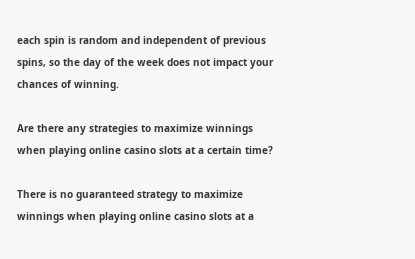each spin is random and independent of previous spins, so the day of the week does not impact your chances of winning.

Are there any strategies to maximize winnings when playing online casino slots at a certain time?

There is no guaranteed strategy to maximize winnings when playing online casino slots at a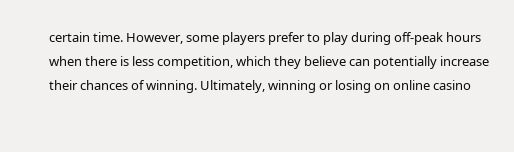certain time. However, some players prefer to play during off-peak hours when there is less competition, which they believe can potentially increase their chances of winning. Ultimately, winning or losing on online casino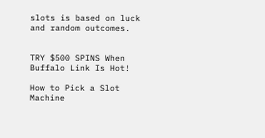slots is based on luck and random outcomes.


TRY $500 SPINS When Buffalo Link Is Hot!

How to Pick a Slot Machine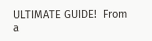ULTIMATE GUIDE!  From a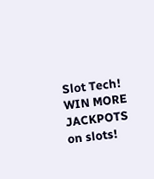Slot Tech! WIN MORE JACKPOTS on slots!